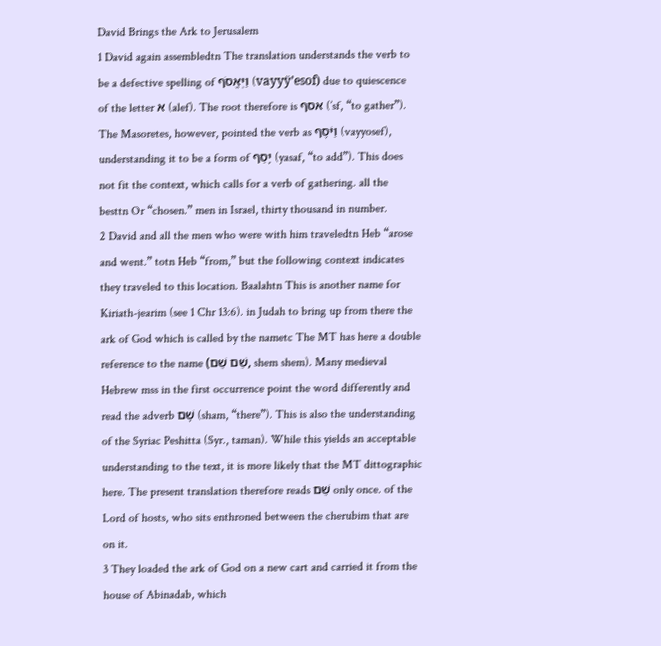David Brings the Ark to Jerusalem
1 David again assembledtn The translation understands the verb to be a defective spelling of וַיְּאֱסֹף (vayyÿ’esof) due to quiescence of the letter א (alef). The root therefore is אסף (’sf, “to gather”). The Masoretes, however, pointed the verb as וַיֹּסֶף (vayyosef), understanding it to be a form of יָסַף (yasaf, “to add”). This does not fit the context, which calls for a verb of gathering. all the besttn Or “chosen.” men in Israel, thirty thousand in number.
2 David and all the men who were with him traveledtn Heb “arose and went.” totn Heb “from,” but the following context indicates they traveled to this location. Baalahtn This is another name for Kiriath-jearim (see 1 Chr 13:6). in Judah to bring up from there the ark of God which is called by the nametc The MT has here a double reference to the name (שֵׁם שֵׁם, shem shem). Many medieval Hebrew mss in the first occurrence point the word differently and read the adverb שָׁם (sham, “there”). This is also the understanding of the Syriac Peshitta (Syr., taman). While this yields an acceptable understanding to the text, it is more likely that the MT dittographic here. The present translation therefore reads שֵׁם only once. of the Lord of hosts, who sits enthroned between the cherubim that are on it.
3 They loaded the ark of God on a new cart and carried it from the house of Abinadab, which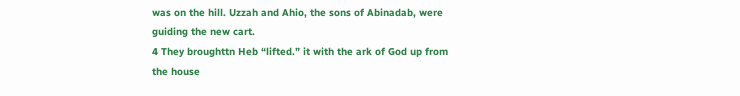was on the hill. Uzzah and Ahio, the sons of Abinadab, were guiding the new cart.
4 They broughttn Heb “lifted.” it with the ark of God up from the house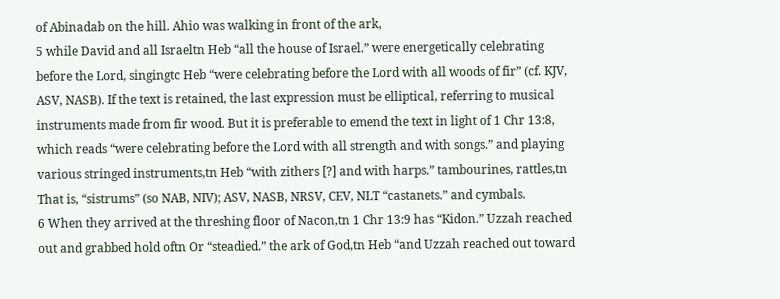of Abinadab on the hill. Ahio was walking in front of the ark,
5 while David and all Israeltn Heb “all the house of Israel.” were energetically celebrating before the Lord, singingtc Heb “were celebrating before the Lord with all woods of fir” (cf. KJV, ASV, NASB). If the text is retained, the last expression must be elliptical, referring to musical instruments made from fir wood. But it is preferable to emend the text in light of 1 Chr 13:8, which reads “were celebrating before the Lord with all strength and with songs.” and playing various stringed instruments,tn Heb “with zithers [?] and with harps.” tambourines, rattles,tn That is, “sistrums” (so NAB, NIV); ASV, NASB, NRSV, CEV, NLT “castanets.” and cymbals.
6 When they arrived at the threshing floor of Nacon,tn 1 Chr 13:9 has “Kidon.” Uzzah reached out and grabbed hold oftn Or “steadied.” the ark of God,tn Heb “and Uzzah reached out toward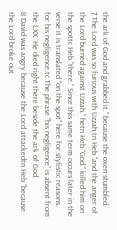the ark of God and grabbed it.” because the oxen stumbled.
7 The Lord was so furious with Uzzah,tn Heb “and the anger of the Lord burned against Uzzah.” hetn Heb “God.” killed him on the spottc Heb “there.” Since this same term occurs later in the verse it is translated “on the spot” here for stylistic reasons. for his negligence.tc The phrase “his negligence” is absent from the LXX. He died right there beside the ark of God.
8 David was angry because the Lord attackedtn Heb “because the Lord broke out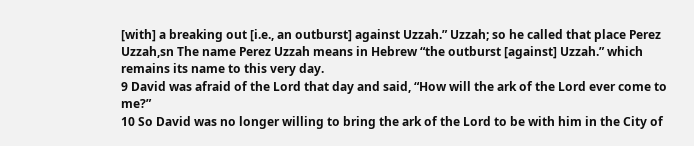[with] a breaking out [i.e., an outburst] against Uzzah.” Uzzah; so he called that place Perez Uzzah,sn The name Perez Uzzah means in Hebrew “the outburst [against] Uzzah.” which remains its name to this very day.
9 David was afraid of the Lord that day and said, “How will the ark of the Lord ever come to me?”
10 So David was no longer willing to bring the ark of the Lord to be with him in the City of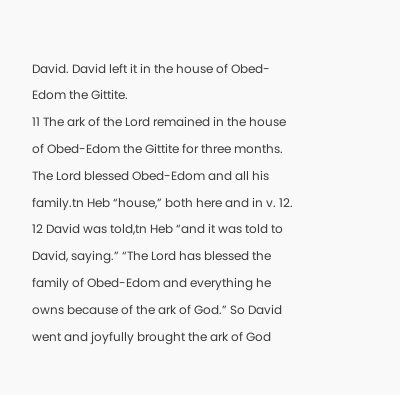David. David left it in the house of Obed-Edom the Gittite.
11 The ark of the Lord remained in the house of Obed-Edom the Gittite for three months. The Lord blessed Obed-Edom and all his family.tn Heb “house,” both here and in v. 12.
12 David was told,tn Heb “and it was told to David, saying.” “The Lord has blessed the family of Obed-Edom and everything he owns because of the ark of God.” So David went and joyfully brought the ark of God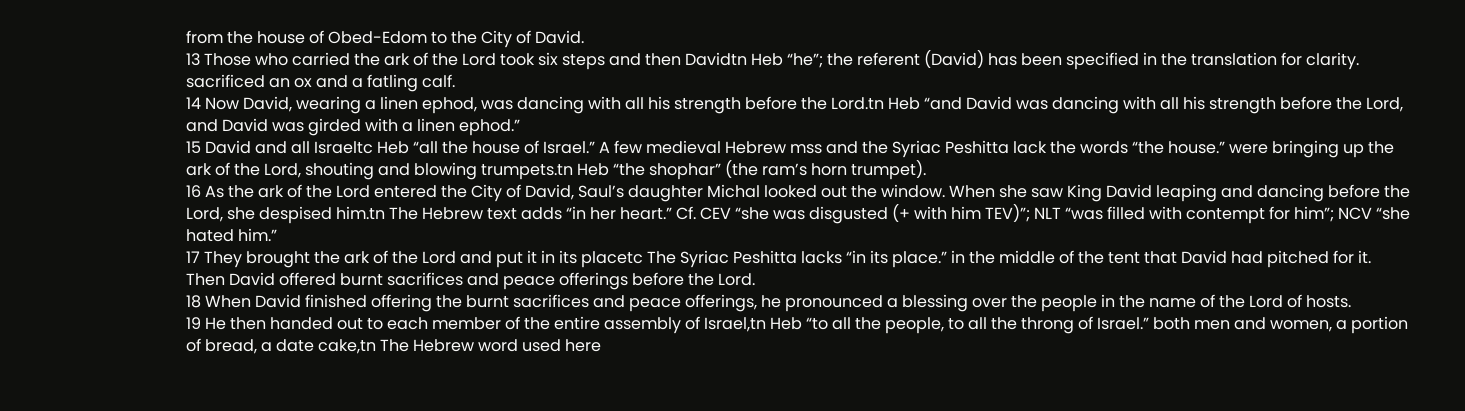from the house of Obed-Edom to the City of David.
13 Those who carried the ark of the Lord took six steps and then Davidtn Heb “he”; the referent (David) has been specified in the translation for clarity. sacrificed an ox and a fatling calf.
14 Now David, wearing a linen ephod, was dancing with all his strength before the Lord.tn Heb “and David was dancing with all his strength before the Lord, and David was girded with a linen ephod.”
15 David and all Israeltc Heb “all the house of Israel.” A few medieval Hebrew mss and the Syriac Peshitta lack the words “the house.” were bringing up the ark of the Lord, shouting and blowing trumpets.tn Heb “the shophar” (the ram’s horn trumpet).
16 As the ark of the Lord entered the City of David, Saul’s daughter Michal looked out the window. When she saw King David leaping and dancing before the Lord, she despised him.tn The Hebrew text adds “in her heart.” Cf. CEV “she was disgusted (+ with him TEV)”; NLT “was filled with contempt for him”; NCV “she hated him.”
17 They brought the ark of the Lord and put it in its placetc The Syriac Peshitta lacks “in its place.” in the middle of the tent that David had pitched for it. Then David offered burnt sacrifices and peace offerings before the Lord.
18 When David finished offering the burnt sacrifices and peace offerings, he pronounced a blessing over the people in the name of the Lord of hosts.
19 He then handed out to each member of the entire assembly of Israel,tn Heb “to all the people, to all the throng of Israel.” both men and women, a portion of bread, a date cake,tn The Hebrew word used here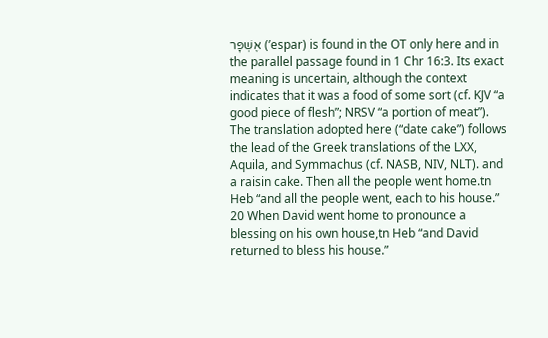אֶשְׁפָּר (’espar) is found in the OT only here and in the parallel passage found in 1 Chr 16:3. Its exact meaning is uncertain, although the context indicates that it was a food of some sort (cf. KJV “a good piece of flesh”; NRSV “a portion of meat”). The translation adopted here (“date cake”) follows the lead of the Greek translations of the LXX, Aquila, and Symmachus (cf. NASB, NIV, NLT). and a raisin cake. Then all the people went home.tn Heb “and all the people went, each to his house.”
20 When David went home to pronounce a blessing on his own house,tn Heb “and David returned to bless his house.”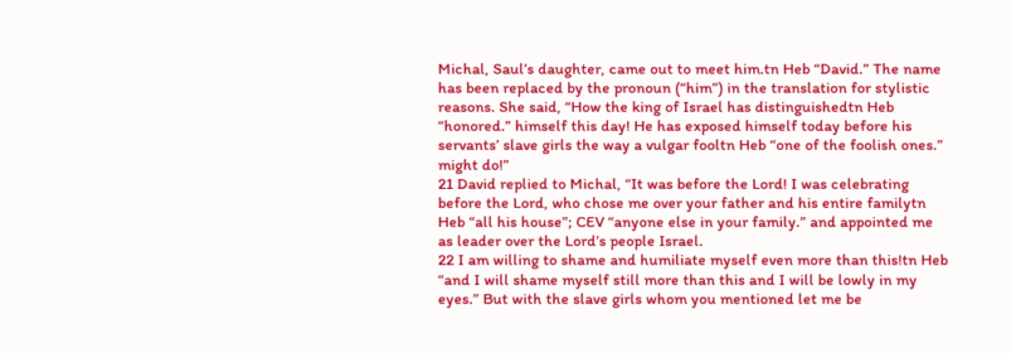Michal, Saul’s daughter, came out to meet him.tn Heb “David.” The name has been replaced by the pronoun (“him”) in the translation for stylistic reasons. She said, “How the king of Israel has distinguishedtn Heb “honored.” himself this day! He has exposed himself today before his servants’ slave girls the way a vulgar fooltn Heb “one of the foolish ones.” might do!”
21 David replied to Michal, “It was before the Lord! I was celebrating before the Lord, who chose me over your father and his entire familytn Heb “all his house”; CEV “anyone else in your family.” and appointed me as leader over the Lord’s people Israel.
22 I am willing to shame and humiliate myself even more than this!tn Heb “and I will shame myself still more than this and I will be lowly in my eyes.” But with the slave girls whom you mentioned let me be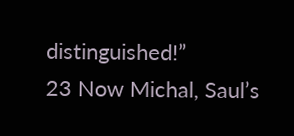distinguished!”
23 Now Michal, Saul’s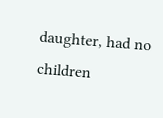daughter, had no children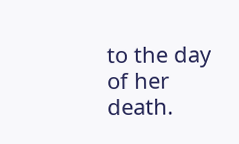to the day of her death.